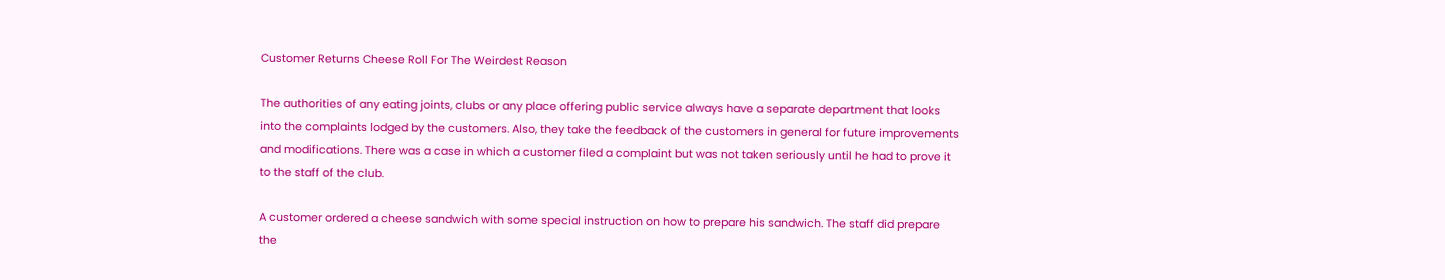Customer Returns Cheese Roll For The Weirdest Reason

The authorities of any eating joints, clubs or any place offering public service always have a separate department that looks into the complaints lodged by the customers. Also, they take the feedback of the customers in general for future improvements and modifications. There was a case in which a customer filed a complaint but was not taken seriously until he had to prove it to the staff of the club.

A customer ordered a cheese sandwich with some special instruction on how to prepare his sandwich. The staff did prepare the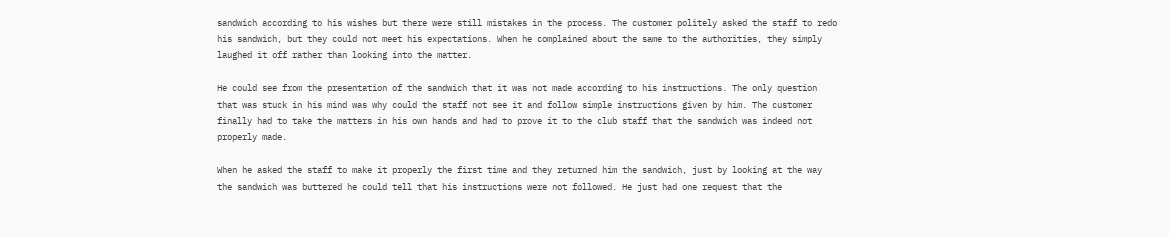sandwich according to his wishes but there were still mistakes in the process. The customer politely asked the staff to redo his sandwich, but they could not meet his expectations. When he complained about the same to the authorities, they simply laughed it off rather than looking into the matter.

He could see from the presentation of the sandwich that it was not made according to his instructions. The only question that was stuck in his mind was why could the staff not see it and follow simple instructions given by him. The customer finally had to take the matters in his own hands and had to prove it to the club staff that the sandwich was indeed not properly made.

When he asked the staff to make it properly the first time and they returned him the sandwich, just by looking at the way the sandwich was buttered he could tell that his instructions were not followed. He just had one request that the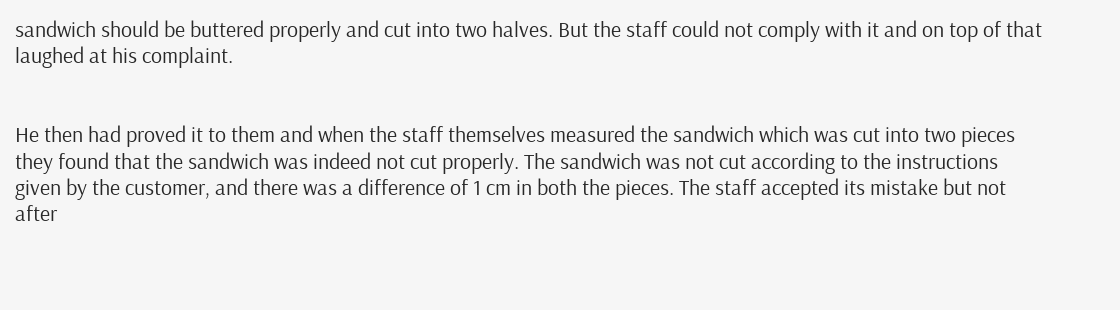sandwich should be buttered properly and cut into two halves. But the staff could not comply with it and on top of that laughed at his complaint.


He then had proved it to them and when the staff themselves measured the sandwich which was cut into two pieces they found that the sandwich was indeed not cut properly. The sandwich was not cut according to the instructions given by the customer, and there was a difference of 1 cm in both the pieces. The staff accepted its mistake but not after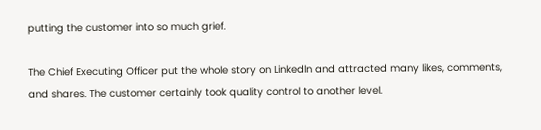putting the customer into so much grief.

The Chief Executing Officer put the whole story on Linkedln and attracted many likes, comments, and shares. The customer certainly took quality control to another level.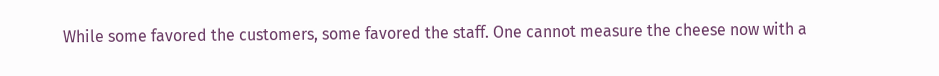While some favored the customers, some favored the staff. One cannot measure the cheese now with a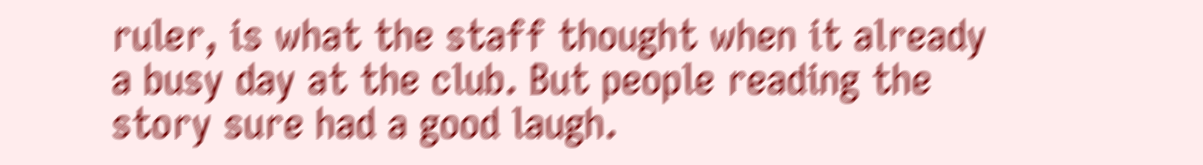ruler, is what the staff thought when it already a busy day at the club. But people reading the story sure had a good laugh.